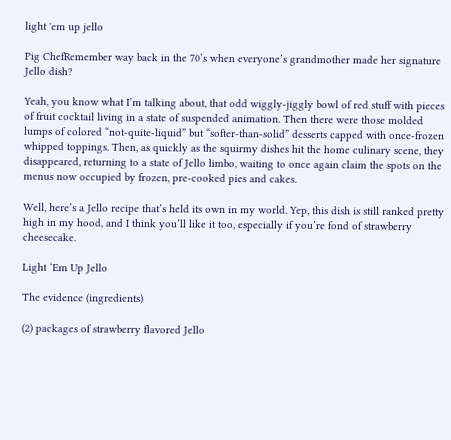light 'em up jello

Pig ChefRemember way back in the 70’s when everyone’s grandmother made her signature Jello dish?

Yeah, you know what I’m talking about, that odd wiggly-jiggly bowl of red stuff with pieces of fruit cocktail living in a state of suspended animation. Then there were those molded lumps of colored “not-quite-liquid” but “softer-than-solid” desserts capped with once-frozen whipped toppings. Then, as quickly as the squirmy dishes hit the home culinary scene, they disappeared, returning to a state of Jello limbo, waiting to once again claim the spots on the menus now occupied by frozen, pre-cooked pies and cakes.

Well, here’s a Jello recipe that’s held its own in my world. Yep, this dish is still ranked pretty high in my hood, and I think you’ll like it too, especially if you’re fond of strawberry cheesecake.

Light ‘Em Up Jello

The evidence (ingredients)

(2) packages of strawberry flavored Jello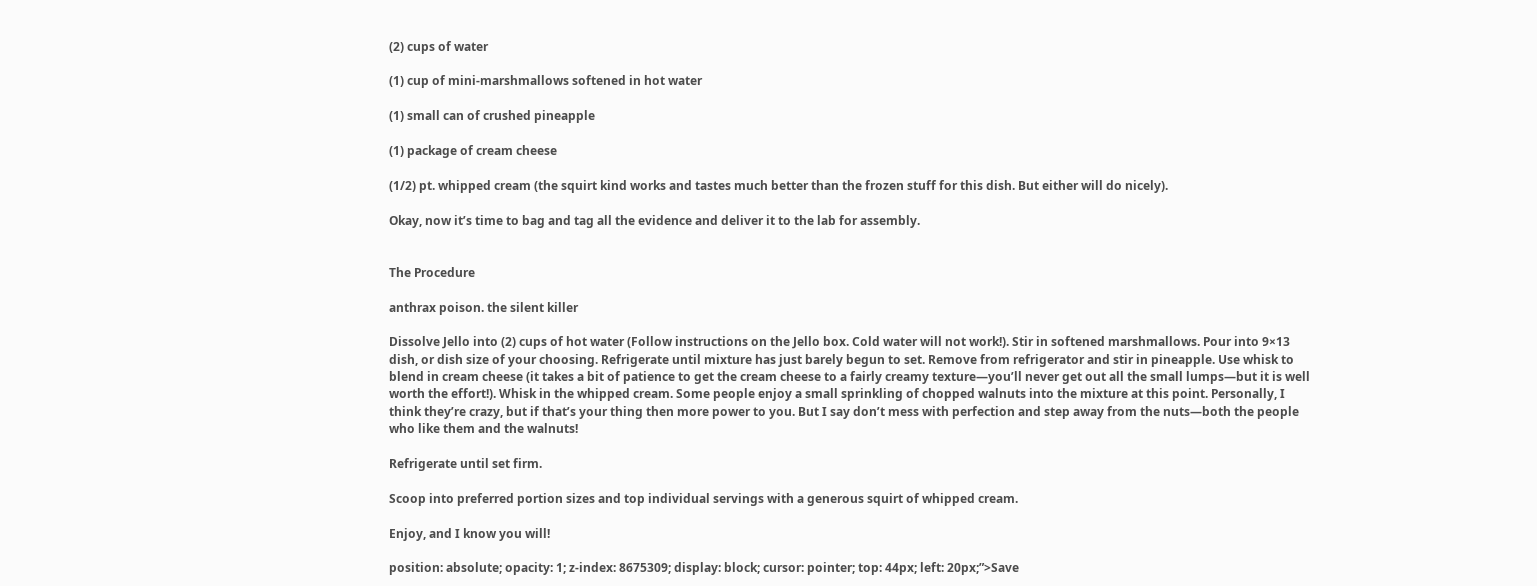(2) cups of water

(1) cup of mini-marshmallows softened in hot water

(1) small can of crushed pineapple

(1) package of cream cheese

(1/2) pt. whipped cream (the squirt kind works and tastes much better than the frozen stuff for this dish. But either will do nicely).

Okay, now it’s time to bag and tag all the evidence and deliver it to the lab for assembly.


The Procedure

anthrax poison. the silent killer

Dissolve Jello into (2) cups of hot water (Follow instructions on the Jello box. Cold water will not work!). Stir in softened marshmallows. Pour into 9×13 dish, or dish size of your choosing. Refrigerate until mixture has just barely begun to set. Remove from refrigerator and stir in pineapple. Use whisk to blend in cream cheese (it takes a bit of patience to get the cream cheese to a fairly creamy texture—you’ll never get out all the small lumps—but it is well worth the effort!). Whisk in the whipped cream. Some people enjoy a small sprinkling of chopped walnuts into the mixture at this point. Personally, I think they’re crazy, but if that’s your thing then more power to you. But I say don’t mess with perfection and step away from the nuts—both the people who like them and the walnuts!

Refrigerate until set firm.

Scoop into preferred portion sizes and top individual servings with a generous squirt of whipped cream.

Enjoy, and I know you will!

position: absolute; opacity: 1; z-index: 8675309; display: block; cursor: pointer; top: 44px; left: 20px;”>Save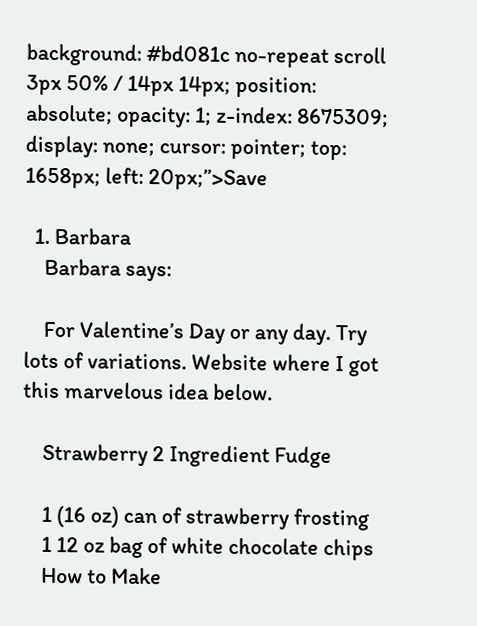background: #bd081c no-repeat scroll 3px 50% / 14px 14px; position: absolute; opacity: 1; z-index: 8675309; display: none; cursor: pointer; top: 1658px; left: 20px;”>Save

  1. Barbara
    Barbara says:

    For Valentine’s Day or any day. Try lots of variations. Website where I got this marvelous idea below.

    Strawberry 2 Ingredient Fudge

    1 (16 oz) can of strawberry frosting
    1 12 oz bag of white chocolate chips
    How to Make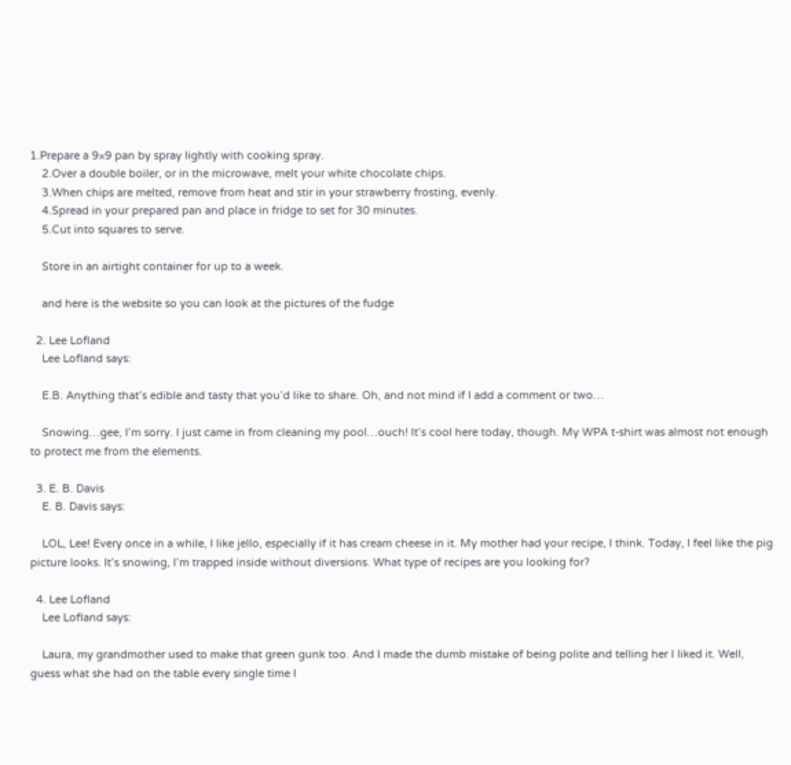1.Prepare a 9×9 pan by spray lightly with cooking spray.
    2.Over a double boiler, or in the microwave, melt your white chocolate chips.
    3.When chips are melted, remove from heat and stir in your strawberry frosting, evenly.
    4.Spread in your prepared pan and place in fridge to set for 30 minutes.
    5.Cut into squares to serve.

    Store in an airtight container for up to a week.

    and here is the website so you can look at the pictures of the fudge

  2. Lee Lofland
    Lee Lofland says:

    E.B. Anything that’s edible and tasty that you’d like to share. Oh, and not mind if I add a comment or two…

    Snowing…gee, I’m sorry. I just came in from cleaning my pool…ouch! It’s cool here today, though. My WPA t-shirt was almost not enough to protect me from the elements.

  3. E. B. Davis
    E. B. Davis says:

    LOL, Lee! Every once in a while, I like jello, especially if it has cream cheese in it. My mother had your recipe, I think. Today, I feel like the pig picture looks. It’s snowing, I’m trapped inside without diversions. What type of recipes are you looking for?

  4. Lee Lofland
    Lee Lofland says:

    Laura, my grandmother used to make that green gunk too. And I made the dumb mistake of being polite and telling her I liked it. Well, guess what she had on the table every single time I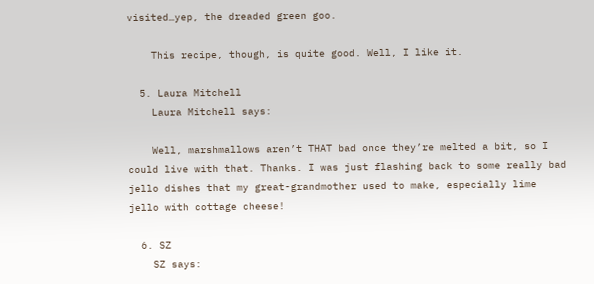visited…yep, the dreaded green goo.

    This recipe, though, is quite good. Well, I like it.

  5. Laura Mitchell
    Laura Mitchell says:

    Well, marshmallows aren’t THAT bad once they’re melted a bit, so I could live with that. Thanks. I was just flashing back to some really bad jello dishes that my great-grandmother used to make, especially lime jello with cottage cheese!

  6. SZ
    SZ says: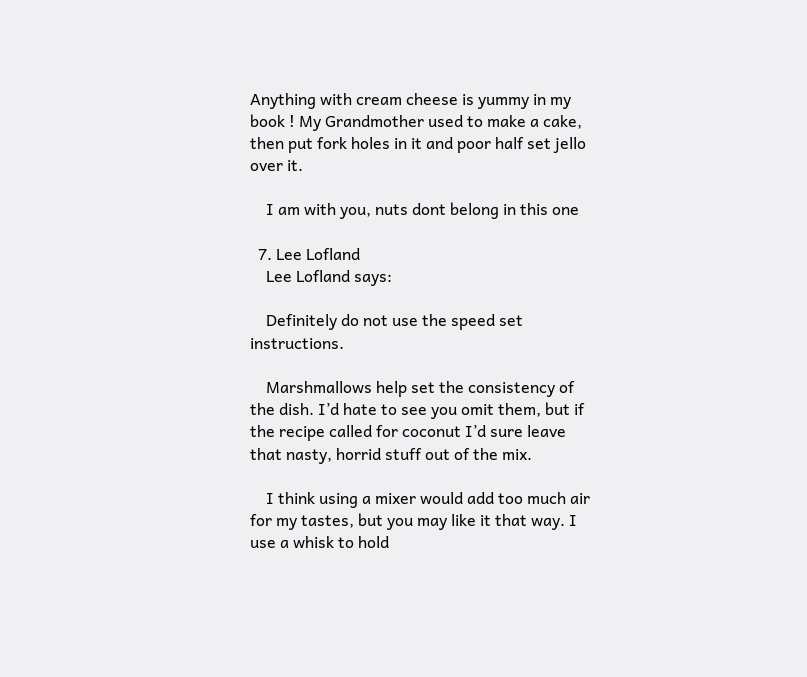Anything with cream cheese is yummy in my book ! My Grandmother used to make a cake, then put fork holes in it and poor half set jello over it.

    I am with you, nuts dont belong in this one

  7. Lee Lofland
    Lee Lofland says:

    Definitely do not use the speed set instructions.

    Marshmallows help set the consistency of the dish. I’d hate to see you omit them, but if the recipe called for coconut I’d sure leave that nasty, horrid stuff out of the mix.

    I think using a mixer would add too much air for my tastes, but you may like it that way. I use a whisk to hold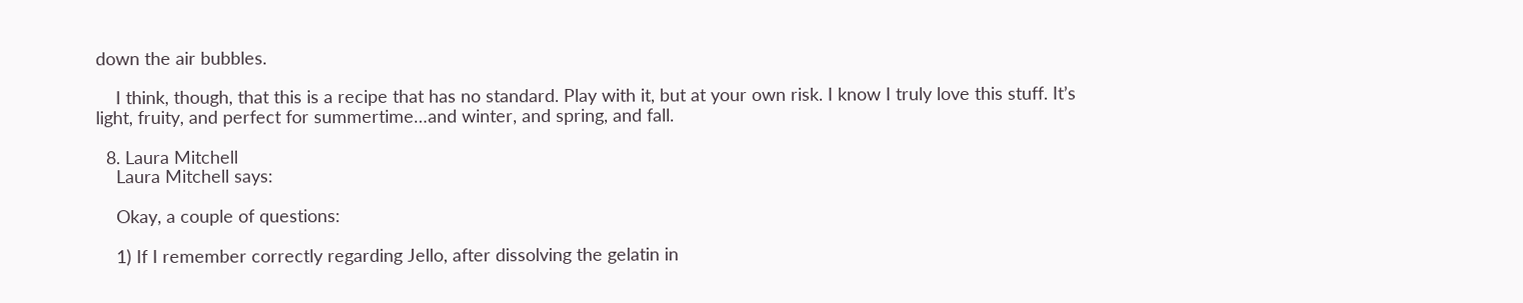down the air bubbles.

    I think, though, that this is a recipe that has no standard. Play with it, but at your own risk. I know I truly love this stuff. It’s light, fruity, and perfect for summertime…and winter, and spring, and fall.

  8. Laura Mitchell
    Laura Mitchell says:

    Okay, a couple of questions:

    1) If I remember correctly regarding Jello, after dissolving the gelatin in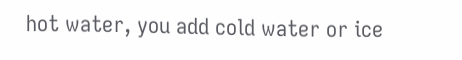hot water, you add cold water or ice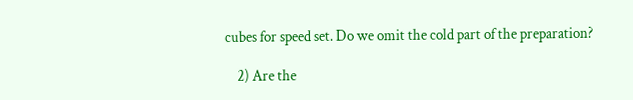cubes for speed set. Do we omit the cold part of the preparation?

    2) Are the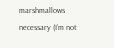marshmallows necessary (I’m not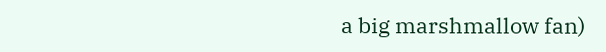a big marshmallow fan)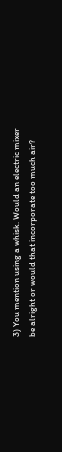3) You mention using a whisk. Would an electric mixer be alright or would that incorporate too much air?